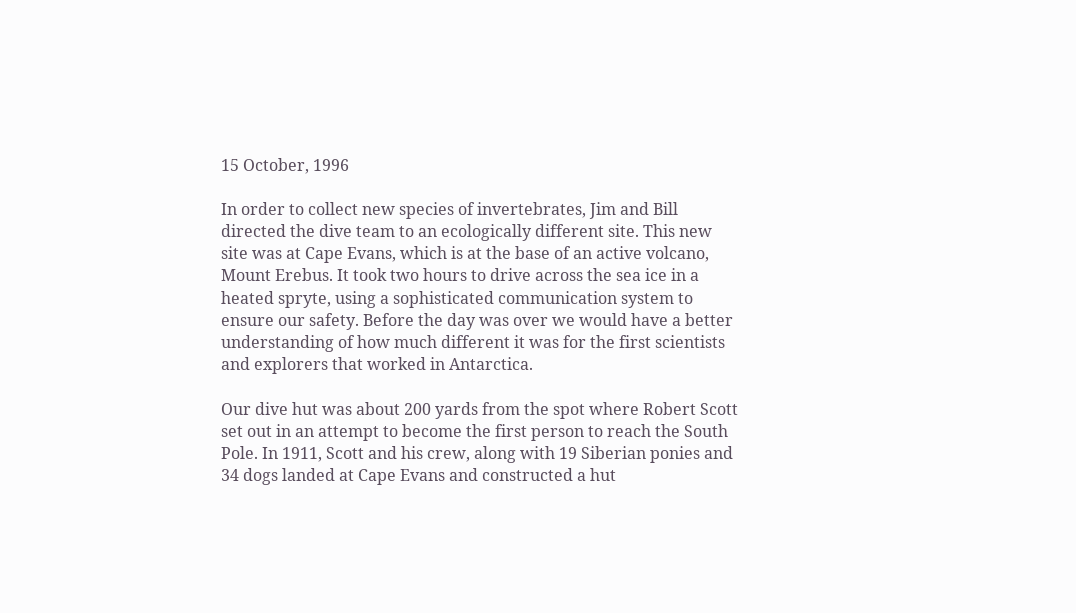15 October, 1996

In order to collect new species of invertebrates, Jim and Bill directed the dive team to an ecologically different site. This new site was at Cape Evans, which is at the base of an active volcano, Mount Erebus. It took two hours to drive across the sea ice in a heated spryte, using a sophisticated communication system to ensure our safety. Before the day was over we would have a better understanding of how much different it was for the first scientists and explorers that worked in Antarctica.

Our dive hut was about 200 yards from the spot where Robert Scott set out in an attempt to become the first person to reach the South Pole. In 1911, Scott and his crew, along with 19 Siberian ponies and 34 dogs landed at Cape Evans and constructed a hut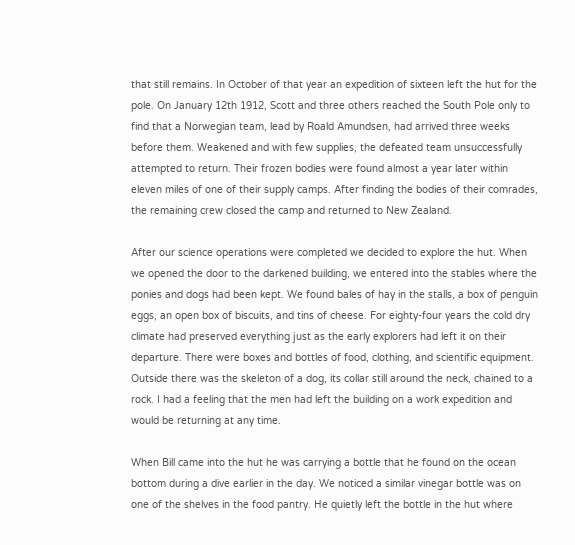that still remains. In October of that year an expedition of sixteen left the hut for the pole. On January 12th 1912, Scott and three others reached the South Pole only to find that a Norwegian team, lead by Roald Amundsen, had arrived three weeks before them. Weakened and with few supplies, the defeated team unsuccessfully attempted to return. Their frozen bodies were found almost a year later within eleven miles of one of their supply camps. After finding the bodies of their comrades, the remaining crew closed the camp and returned to New Zealand.

After our science operations were completed we decided to explore the hut. When we opened the door to the darkened building, we entered into the stables where the ponies and dogs had been kept. We found bales of hay in the stalls, a box of penguin eggs, an open box of biscuits, and tins of cheese. For eighty-four years the cold dry climate had preserved everything just as the early explorers had left it on their departure. There were boxes and bottles of food, clothing, and scientific equipment. Outside there was the skeleton of a dog, its collar still around the neck, chained to a rock. I had a feeling that the men had left the building on a work expedition and would be returning at any time.

When Bill came into the hut he was carrying a bottle that he found on the ocean bottom during a dive earlier in the day. We noticed a similar vinegar bottle was on one of the shelves in the food pantry. He quietly left the bottle in the hut where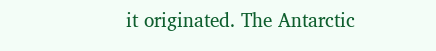it originated. The Antarctic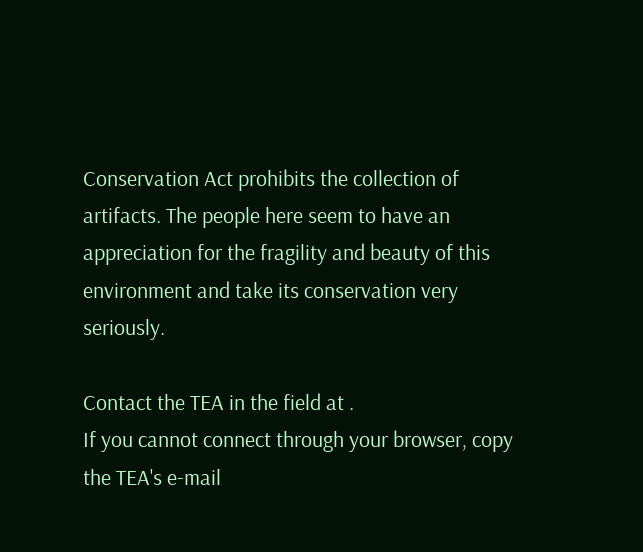Conservation Act prohibits the collection of artifacts. The people here seem to have an appreciation for the fragility and beauty of this environment and take its conservation very seriously.

Contact the TEA in the field at .
If you cannot connect through your browser, copy the TEA's e-mail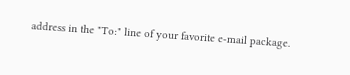address in the "To:" line of your favorite e-mail package.